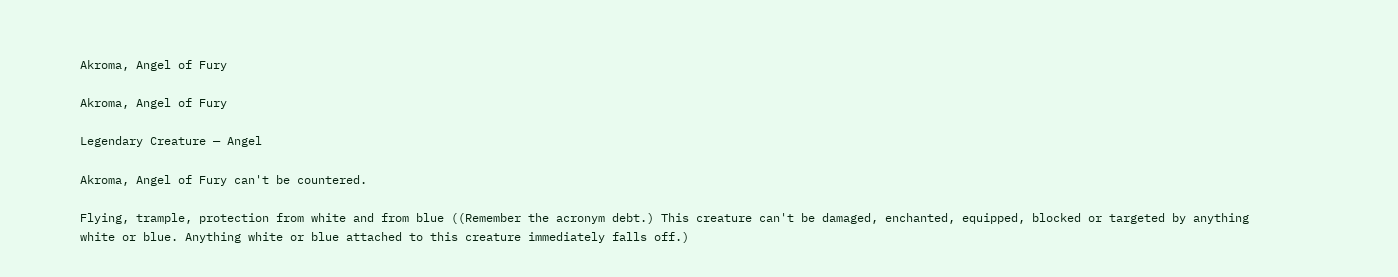Akroma, Angel of Fury

Akroma, Angel of Fury

Legendary Creature — Angel

Akroma, Angel of Fury can't be countered.

Flying, trample, protection from white and from blue ((Remember the acronym debt.) This creature can't be damaged, enchanted, equipped, blocked or targeted by anything white or blue. Anything white or blue attached to this creature immediately falls off.)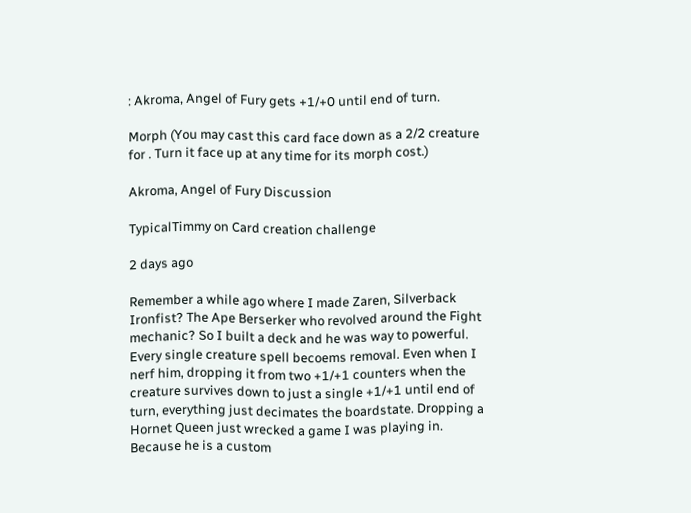: Akroma, Angel of Fury gets +1/+0 until end of turn.

Morph (You may cast this card face down as a 2/2 creature for . Turn it face up at any time for its morph cost.)

Akroma, Angel of Fury Discussion

TypicalTimmy on Card creation challenge

2 days ago

Remember a while ago where I made Zaren, Silverback Ironfist? The Ape Berserker who revolved around the Fight mechanic? So I built a deck and he was way to powerful. Every single creature spell becoems removal. Even when I nerf him, dropping it from two +1/+1 counters when the creature survives down to just a single +1/+1 until end of turn, everything just decimates the boardstate. Dropping a Hornet Queen just wrecked a game I was playing in. Because he is a custom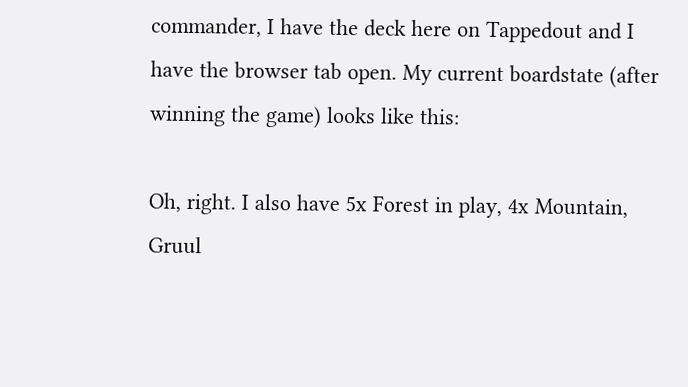commander, I have the deck here on Tappedout and I have the browser tab open. My current boardstate (after winning the game) looks like this:

Oh, right. I also have 5x Forest in play, 4x Mountain, Gruul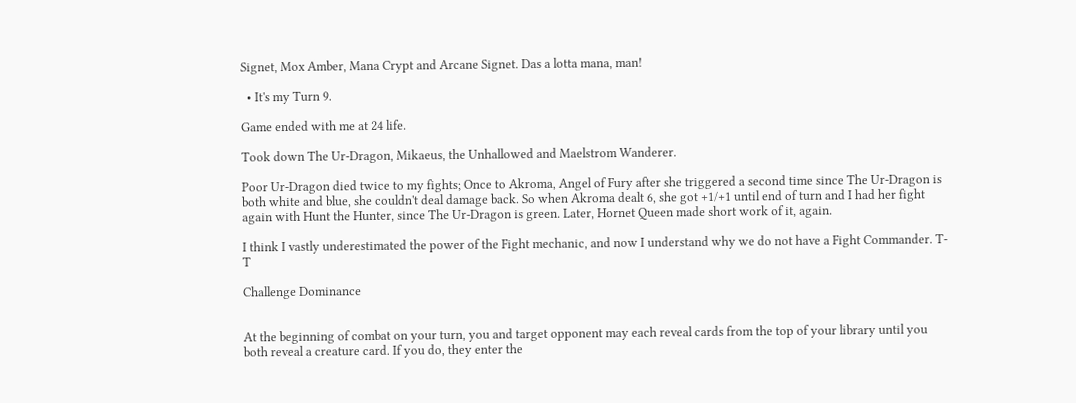Signet, Mox Amber, Mana Crypt and Arcane Signet. Das a lotta mana, man!

  • It's my Turn 9.

Game ended with me at 24 life.

Took down The Ur-Dragon, Mikaeus, the Unhallowed and Maelstrom Wanderer.

Poor Ur-Dragon died twice to my fights; Once to Akroma, Angel of Fury after she triggered a second time since The Ur-Dragon is both white and blue, she couldn't deal damage back. So when Akroma dealt 6, she got +1/+1 until end of turn and I had her fight again with Hunt the Hunter, since The Ur-Dragon is green. Later, Hornet Queen made short work of it, again.

I think I vastly underestimated the power of the Fight mechanic, and now I understand why we do not have a Fight Commander. T-T

Challenge Dominance


At the beginning of combat on your turn, you and target opponent may each reveal cards from the top of your library until you both reveal a creature card. If you do, they enter the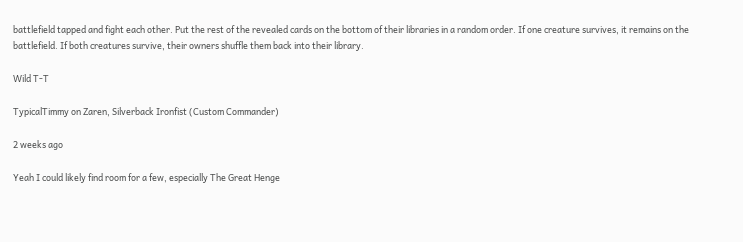battlefield tapped and fight each other. Put the rest of the revealed cards on the bottom of their libraries in a random order. If one creature survives, it remains on the battlefield. If both creatures survive, their owners shuffle them back into their library.

Wild T-T

TypicalTimmy on Zaren, Silverback Ironfist (Custom Commander)

2 weeks ago

Yeah I could likely find room for a few, especially The Great Henge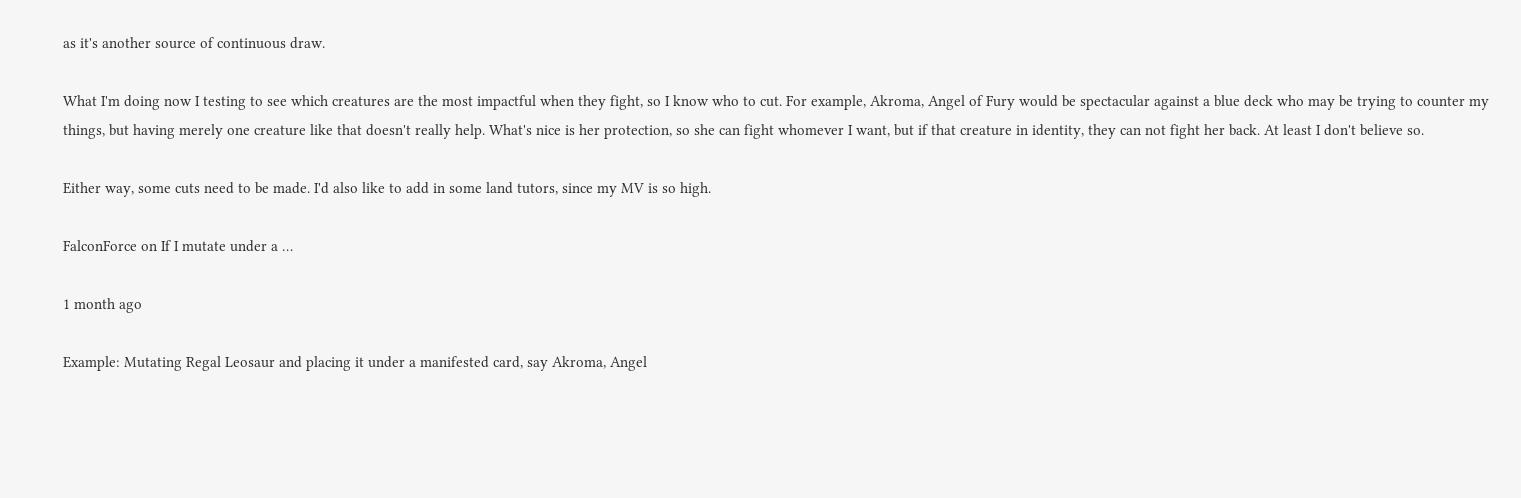as it's another source of continuous draw.

What I'm doing now I testing to see which creatures are the most impactful when they fight, so I know who to cut. For example, Akroma, Angel of Fury would be spectacular against a blue deck who may be trying to counter my things, but having merely one creature like that doesn't really help. What's nice is her protection, so she can fight whomever I want, but if that creature in identity, they can not fight her back. At least I don't believe so.

Either way, some cuts need to be made. I'd also like to add in some land tutors, since my MV is so high.

FalconForce on If I mutate under a …

1 month ago

Example: Mutating Regal Leosaur and placing it under a manifested card, say Akroma, Angel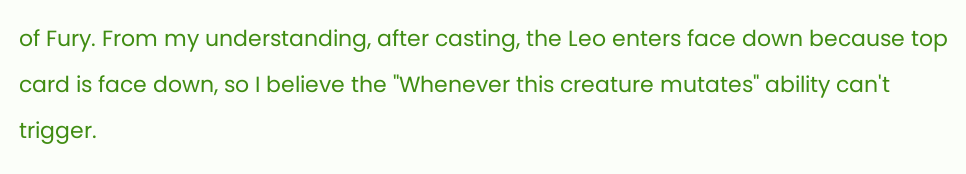of Fury. From my understanding, after casting, the Leo enters face down because top card is face down, so I believe the "Whenever this creature mutates" ability can't trigger.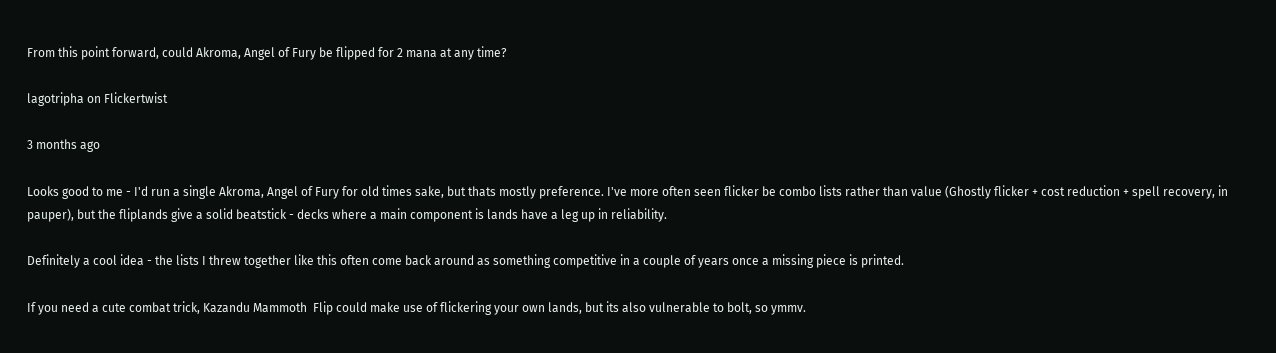From this point forward, could Akroma, Angel of Fury be flipped for 2 mana at any time?

lagotripha on Flickertwist

3 months ago

Looks good to me - I'd run a single Akroma, Angel of Fury for old times sake, but thats mostly preference. I've more often seen flicker be combo lists rather than value (Ghostly flicker + cost reduction + spell recovery, in pauper), but the fliplands give a solid beatstick - decks where a main component is lands have a leg up in reliability.

Definitely a cool idea - the lists I threw together like this often come back around as something competitive in a couple of years once a missing piece is printed.

If you need a cute combat trick, Kazandu Mammoth  Flip could make use of flickering your own lands, but its also vulnerable to bolt, so ymmv.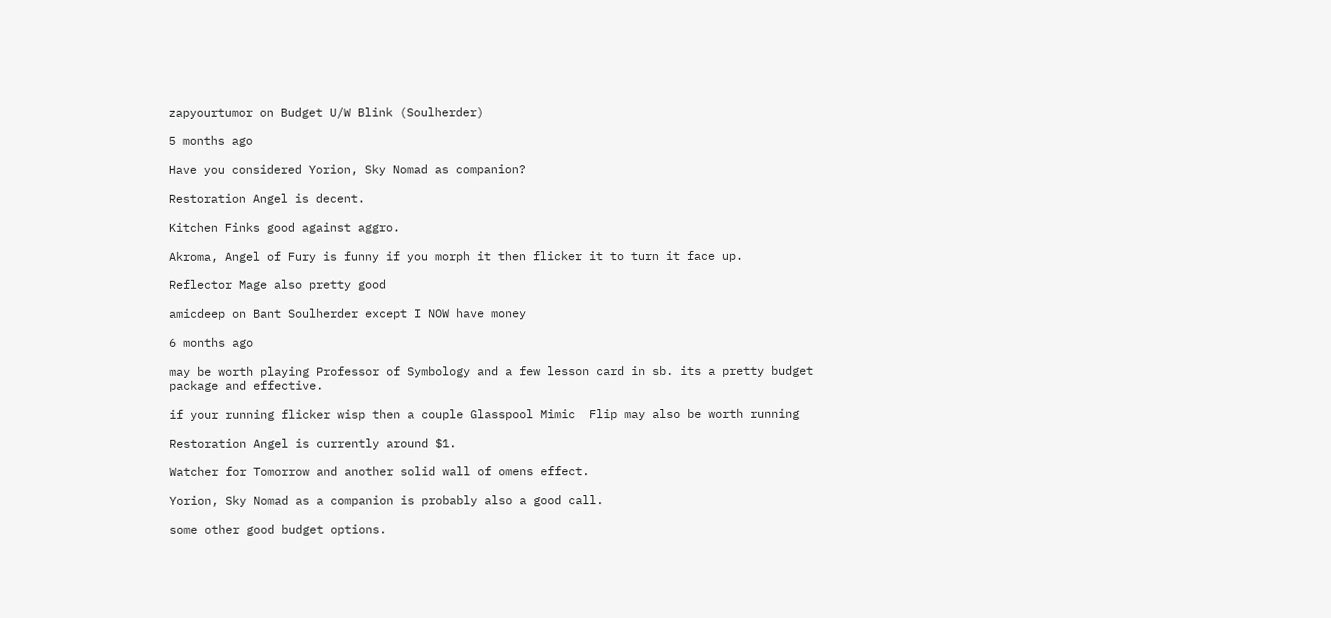zapyourtumor on Budget U/W Blink (Soulherder)

5 months ago

Have you considered Yorion, Sky Nomad as companion?

Restoration Angel is decent.

Kitchen Finks good against aggro.

Akroma, Angel of Fury is funny if you morph it then flicker it to turn it face up.

Reflector Mage also pretty good

amicdeep on Bant Soulherder except I NOW have money

6 months ago

may be worth playing Professor of Symbology and a few lesson card in sb. its a pretty budget package and effective.

if your running flicker wisp then a couple Glasspool Mimic  Flip may also be worth running

Restoration Angel is currently around $1.

Watcher for Tomorrow and another solid wall of omens effect.

Yorion, Sky Nomad as a companion is probably also a good call.

some other good budget options.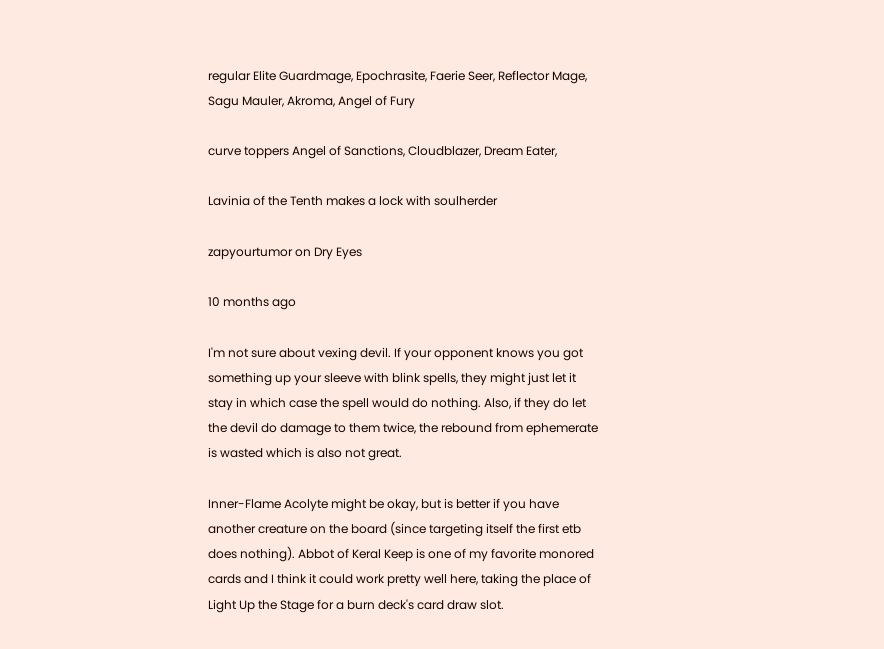regular Elite Guardmage, Epochrasite, Faerie Seer, Reflector Mage, Sagu Mauler, Akroma, Angel of Fury

curve toppers Angel of Sanctions, Cloudblazer, Dream Eater,

Lavinia of the Tenth makes a lock with soulherder

zapyourtumor on Dry Eyes

10 months ago

I'm not sure about vexing devil. If your opponent knows you got something up your sleeve with blink spells, they might just let it stay in which case the spell would do nothing. Also, if they do let the devil do damage to them twice, the rebound from ephemerate is wasted which is also not great.

Inner-Flame Acolyte might be okay, but is better if you have another creature on the board (since targeting itself the first etb does nothing). Abbot of Keral Keep is one of my favorite monored cards and I think it could work pretty well here, taking the place of Light Up the Stage for a burn deck's card draw slot.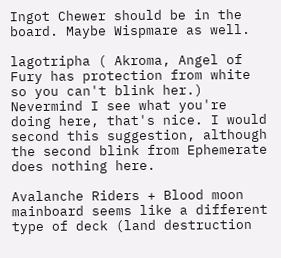Ingot Chewer should be in the board. Maybe Wispmare as well.

lagotripha ( Akroma, Angel of Fury has protection from white so you can't blink her.) Nevermind I see what you're doing here, that's nice. I would second this suggestion, although the second blink from Ephemerate does nothing here.

Avalanche Riders + Blood moon mainboard seems like a different type of deck (land destruction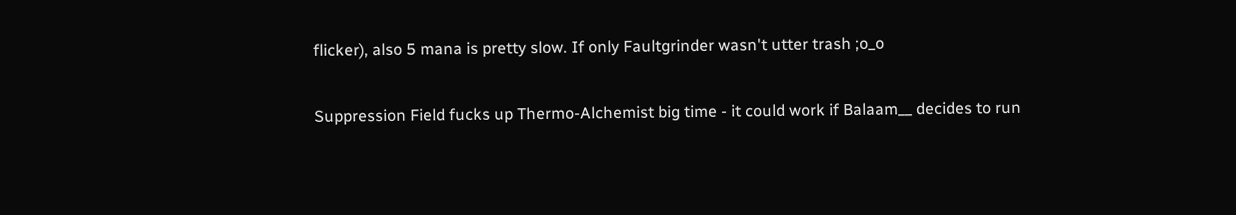flicker), also 5 mana is pretty slow. If only Faultgrinder wasn't utter trash ;o_o

Suppression Field fucks up Thermo-Alchemist big time - it could work if Balaam__ decides to run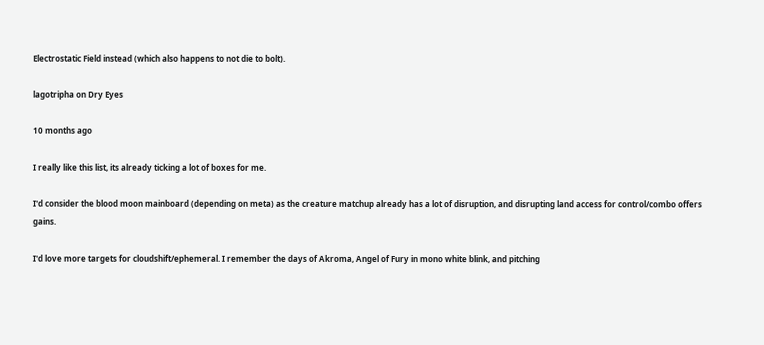Electrostatic Field instead (which also happens to not die to bolt).

lagotripha on Dry Eyes

10 months ago

I really like this list, its already ticking a lot of boxes for me.

I'd consider the blood moon mainboard (depending on meta) as the creature matchup already has a lot of disruption, and disrupting land access for control/combo offers gains.

I'd love more targets for cloudshift/ephemeral. I remember the days of Akroma, Angel of Fury in mono white blink, and pitching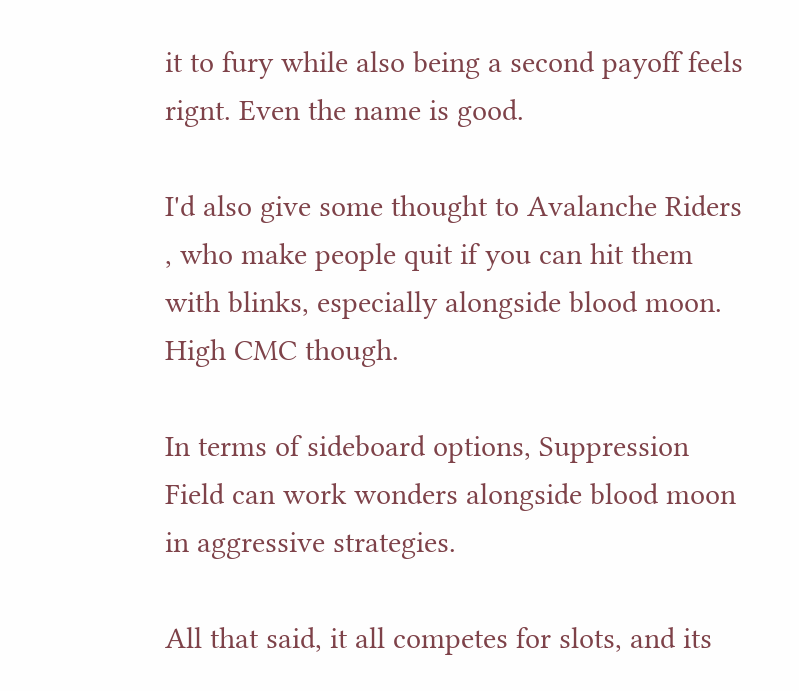it to fury while also being a second payoff feels rignt. Even the name is good.

I'd also give some thought to Avalanche Riders , who make people quit if you can hit them with blinks, especially alongside blood moon. High CMC though.

In terms of sideboard options, Suppression Field can work wonders alongside blood moon in aggressive strategies.

All that said, it all competes for slots, and its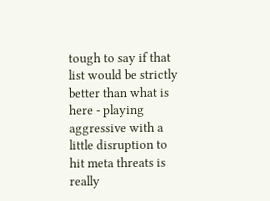tough to say if that list would be strictly better than what is here - playing aggressive with a little disruption to hit meta threats is really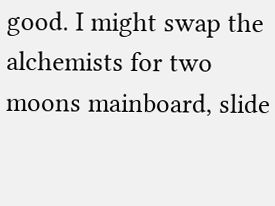good. I might swap the alchemists for two moons mainboard, slide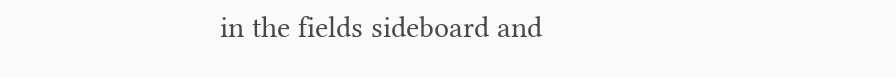in the fields sideboard and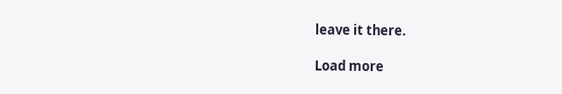leave it there.

Load more